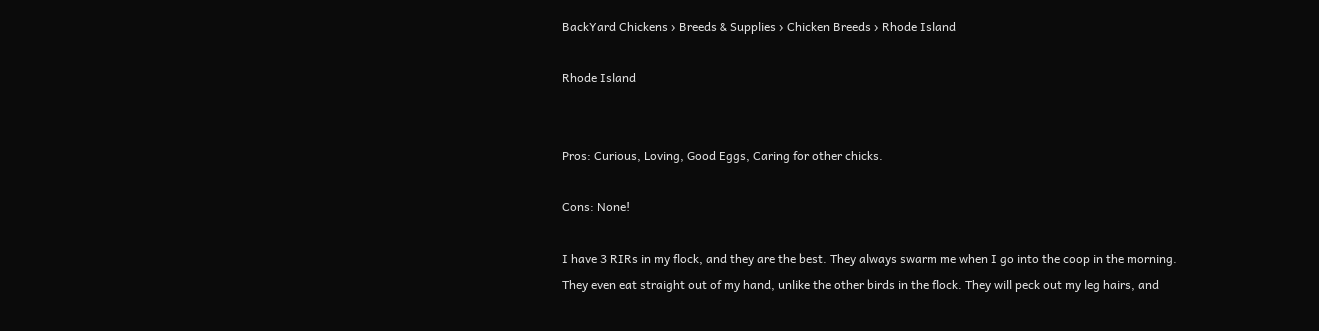BackYard Chickens › Breeds & Supplies › Chicken Breeds › Rhode Island

Rhode Island


Pros: Curious, Loving, Good Eggs, Caring for other chicks.

Cons: None!

I have 3 RIRs in my flock, and they are the best. They always swarm me when I go into the coop in the morning. They even eat straight out of my hand, unlike the other birds in the flock. They will peck out my leg hairs, and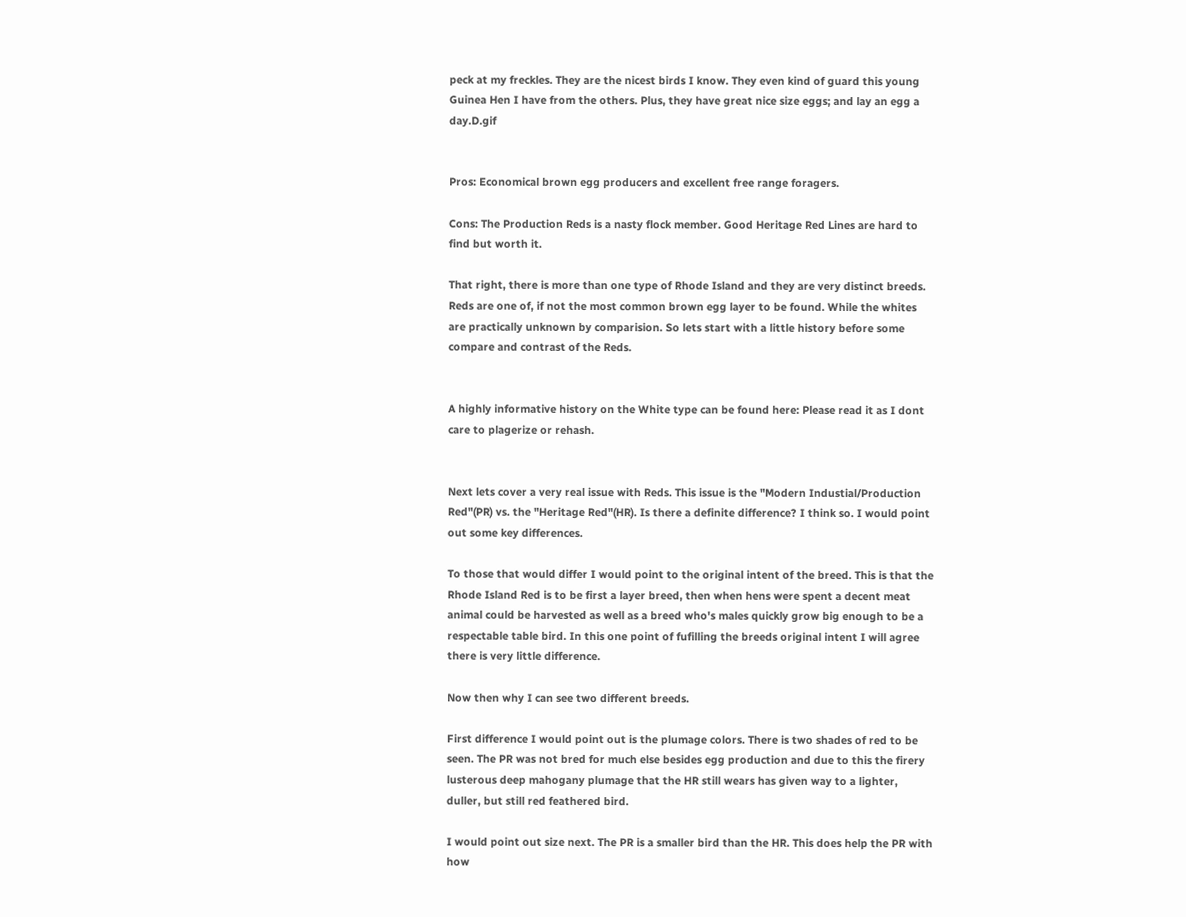peck at my freckles. They are the nicest birds I know. They even kind of guard this young Guinea Hen I have from the others. Plus, they have great nice size eggs; and lay an egg a day.D.gif


Pros: Economical brown egg producers and excellent free range foragers.

Cons: The Production Reds is a nasty flock member. Good Heritage Red Lines are hard to find but worth it.

That right, there is more than one type of Rhode Island and they are very distinct breeds. Reds are one of, if not the most common brown egg layer to be found. While the whites are practically unknown by comparision. So lets start with a little history before some compare and contrast of the Reds.


A highly informative history on the White type can be found here: Please read it as I dont care to plagerize or rehash.


Next lets cover a very real issue with Reds. This issue is the "Modern Industial/Production Red"(PR) vs. the "Heritage Red"(HR). Is there a definite difference? I think so. I would point out some key differences.

To those that would differ I would point to the original intent of the breed. This is that the Rhode Island Red is to be first a layer breed, then when hens were spent a decent meat animal could be harvested as well as a breed who's males quickly grow big enough to be a respectable table bird. In this one point of fufilling the breeds original intent I will agree there is very little difference.

Now then why I can see two different breeds.

First difference I would point out is the plumage colors. There is two shades of red to be seen. The PR was not bred for much else besides egg production and due to this the firery lusterous deep mahogany plumage that the HR still wears has given way to a lighter, duller, but still red feathered bird.

I would point out size next. The PR is a smaller bird than the HR. This does help the PR with how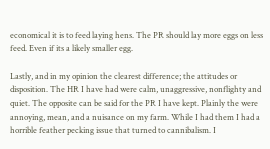economical it is to feed laying hens. The PR should lay more eggs on less feed. Even if its a likely smaller egg.

Lastly, and in my opinion the clearest difference; the attitudes or disposition. The HR I have had were calm, unaggressive, nonflighty and quiet. The opposite can be said for the PR I have kept. Plainly the were annoying, mean, and a nuisance on my farm. While I had them I had a horrible feather pecking issue that turned to cannibalism. I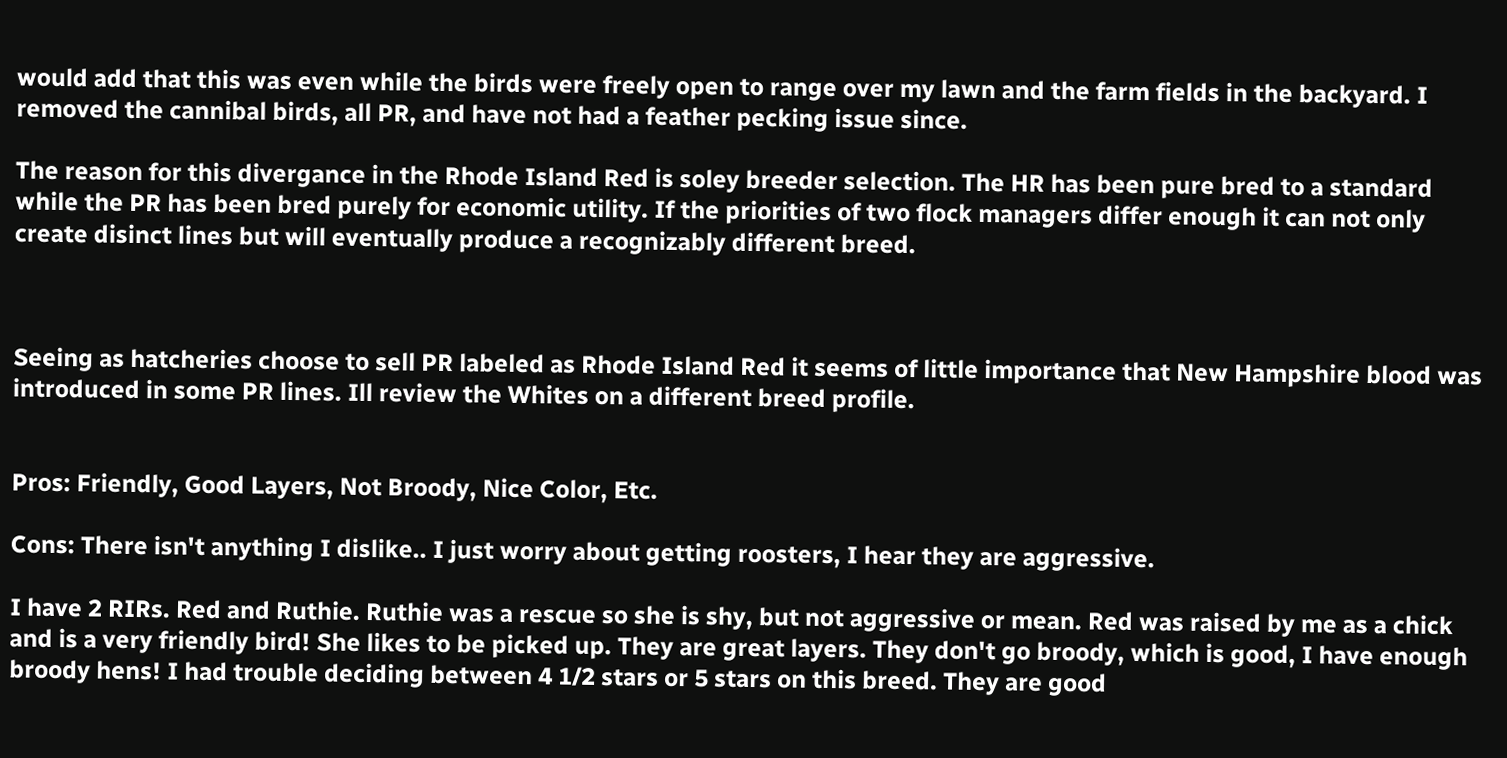would add that this was even while the birds were freely open to range over my lawn and the farm fields in the backyard. I removed the cannibal birds, all PR, and have not had a feather pecking issue since.

The reason for this divergance in the Rhode Island Red is soley breeder selection. The HR has been pure bred to a standard while the PR has been bred purely for economic utility. If the priorities of two flock managers differ enough it can not only create disinct lines but will eventually produce a recognizably different breed.



Seeing as hatcheries choose to sell PR labeled as Rhode Island Red it seems of little importance that New Hampshire blood was introduced in some PR lines. Ill review the Whites on a different breed profile.


Pros: Friendly, Good Layers, Not Broody, Nice Color, Etc.

Cons: There isn't anything I dislike.. I just worry about getting roosters, I hear they are aggressive.

I have 2 RIRs. Red and Ruthie. Ruthie was a rescue so she is shy, but not aggressive or mean. Red was raised by me as a chick and is a very friendly bird! She likes to be picked up. They are great layers. They don't go broody, which is good, I have enough broody hens! I had trouble deciding between 4 1/2 stars or 5 stars on this breed. They are good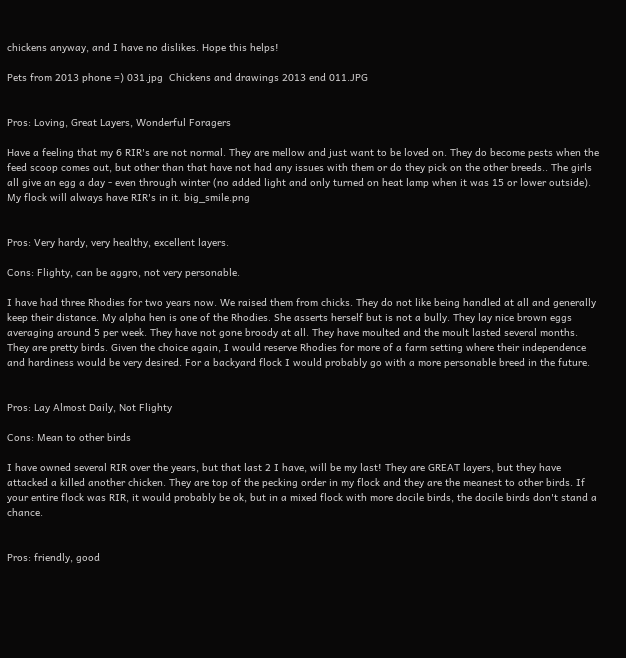chickens anyway, and I have no dislikes. Hope this helps!

Pets from 2013 phone =) 031.jpg  Chickens and drawings 2013 end 011.JPG


Pros: Loving, Great Layers, Wonderful Foragers

Have a feeling that my 6 RIR's are not normal. They are mellow and just want to be loved on. They do become pests when the feed scoop comes out, but other than that have not had any issues with them or do they pick on the other breeds.. The girls all give an egg a day - even through winter (no added light and only turned on heat lamp when it was 15 or lower outside). My flock will always have RIR's in it. big_smile.png


Pros: Very hardy, very healthy, excellent layers.

Cons: Flighty, can be aggro, not very personable.

I have had three Rhodies for two years now. We raised them from chicks. They do not like being handled at all and generally keep their distance. My alpha hen is one of the Rhodies. She asserts herself but is not a bully. They lay nice brown eggs averaging around 5 per week. They have not gone broody at all. They have moulted and the moult lasted several months. They are pretty birds. Given the choice again, I would reserve Rhodies for more of a farm setting where their independence and hardiness would be very desired. For a backyard flock I would probably go with a more personable breed in the future.


Pros: Lay Almost Daily, Not Flighty

Cons: Mean to other birds

I have owned several RIR over the years, but that last 2 I have, will be my last! They are GREAT layers, but they have attacked a killed another chicken. They are top of the pecking order in my flock and they are the meanest to other birds. If your entire flock was RIR, it would probably be ok, but in a mixed flock with more docile birds, the docile birds don't stand a chance.


Pros: friendly, good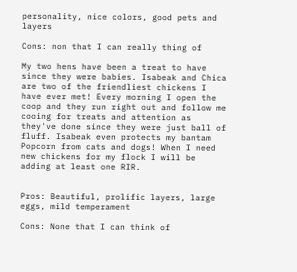personality, nice colors, good pets and layers

Cons: non that I can really thing of

My two hens have been a treat to have since they were babies. Isabeak and Chica are two of the friendliest chickens I have ever met! Every morning I open the coop and they run right out and follow me cooing for treats and attention as they've done since they were just ball of fluff. Isabeak even protects my bantam Popcorn from cats and dogs! When I need new chickens for my flock I will be adding at least one RIR.


Pros: Beautiful, prolific layers, large eggs, mild temperament

Cons: None that I can think of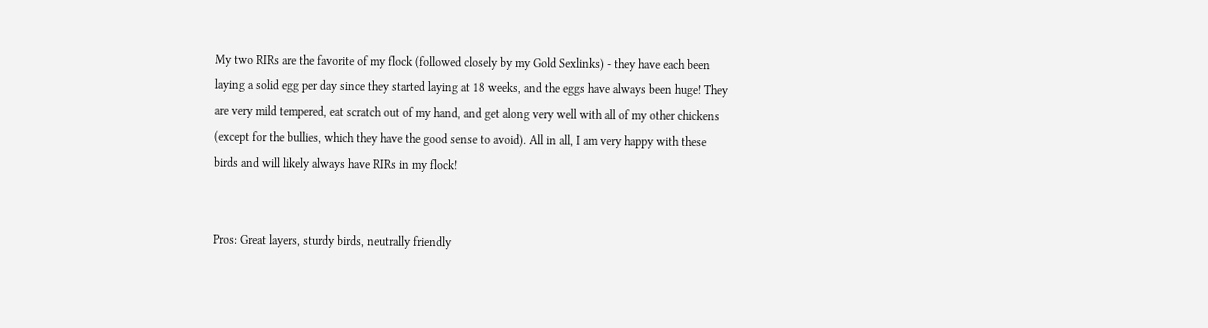My two RIRs are the favorite of my flock (followed closely by my Gold Sexlinks) - they have each been laying a solid egg per day since they started laying at 18 weeks, and the eggs have always been huge! They are very mild tempered, eat scratch out of my hand, and get along very well with all of my other chickens (except for the bullies, which they have the good sense to avoid). All in all, I am very happy with these birds and will likely always have RIRs in my flock!


Pros: Great layers, sturdy birds, neutrally friendly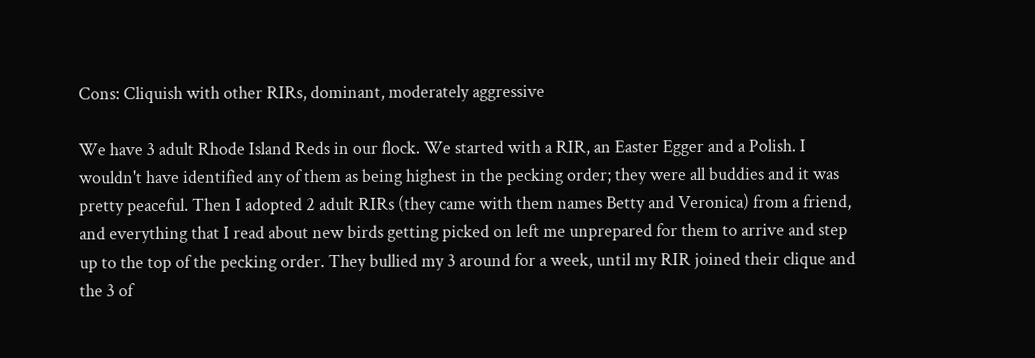Cons: Cliquish with other RIRs, dominant, moderately aggressive

We have 3 adult Rhode Island Reds in our flock. We started with a RIR, an Easter Egger and a Polish. I wouldn't have identified any of them as being highest in the pecking order; they were all buddies and it was pretty peaceful. Then I adopted 2 adult RIRs (they came with them names Betty and Veronica) from a friend, and everything that I read about new birds getting picked on left me unprepared for them to arrive and step up to the top of the pecking order. They bullied my 3 around for a week, until my RIR joined their clique and the 3 of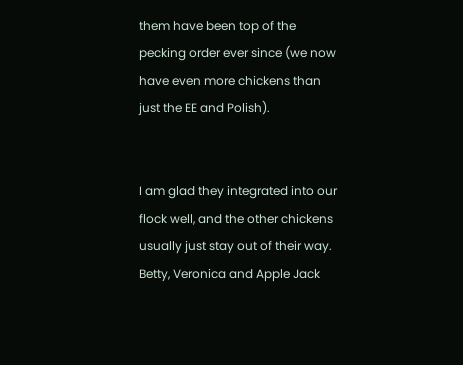them have been top of the pecking order ever since (we now have even more chickens than just the EE and Polish).


I am glad they integrated into our flock well, and the other chickens usually just stay out of their way. Betty, Veronica and Apple Jack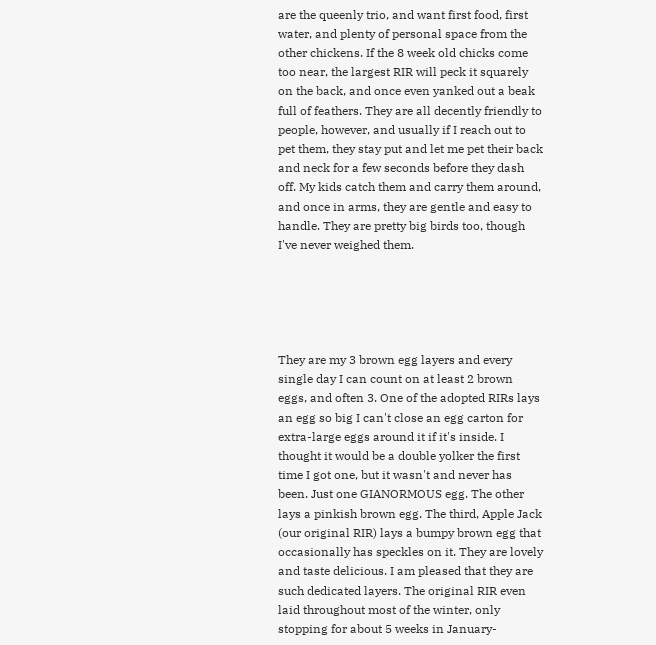are the queenly trio, and want first food, first water, and plenty of personal space from the other chickens. If the 8 week old chicks come too near, the largest RIR will peck it squarely on the back, and once even yanked out a beak full of feathers. They are all decently friendly to people, however, and usually if I reach out to pet them, they stay put and let me pet their back and neck for a few seconds before they dash off. My kids catch them and carry them around, and once in arms, they are gentle and easy to handle. They are pretty big birds too, though I've never weighed them.





They are my 3 brown egg layers and every single day I can count on at least 2 brown eggs, and often 3. One of the adopted RIRs lays an egg so big I can't close an egg carton for extra-large eggs around it if it's inside. I thought it would be a double yolker the first time I got one, but it wasn't and never has been. Just one GIANORMOUS egg. The other lays a pinkish brown egg. The third, Apple Jack (our original RIR) lays a bumpy brown egg that occasionally has speckles on it. They are lovely and taste delicious. I am pleased that they are such dedicated layers. The original RIR even laid throughout most of the winter, only stopping for about 5 weeks in January-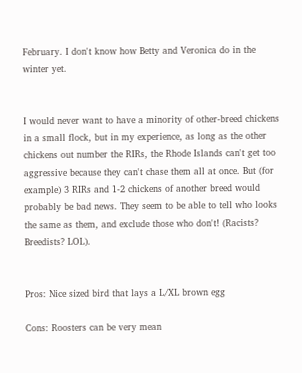February. I don't know how Betty and Veronica do in the winter yet.


I would never want to have a minority of other-breed chickens in a small flock, but in my experience, as long as the other chickens out number the RIRs, the Rhode Islands can't get too aggressive because they can't chase them all at once. But (for example) 3 RIRs and 1-2 chickens of another breed would probably be bad news. They seem to be able to tell who looks the same as them, and exclude those who don't! (Racists? Breedists? LOL).


Pros: Nice sized bird that lays a L/XL brown egg

Cons: Roosters can be very mean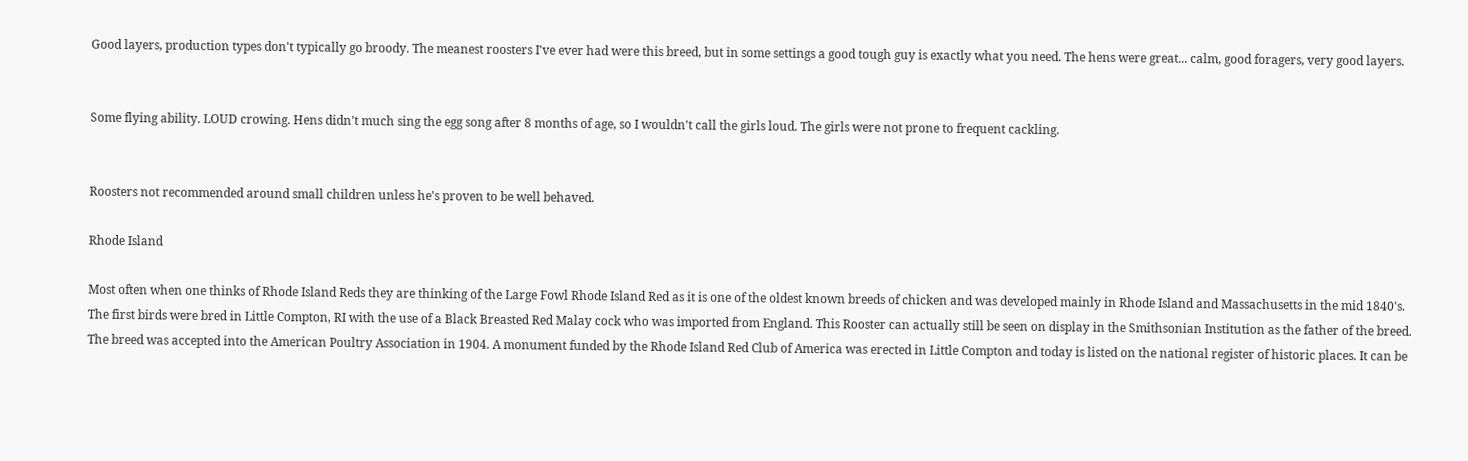Good layers, production types don't typically go broody. The meanest roosters I've ever had were this breed, but in some settings a good tough guy is exactly what you need. The hens were great... calm, good foragers, very good layers.


Some flying ability. LOUD crowing. Hens didn't much sing the egg song after 8 months of age, so I wouldn't call the girls loud. The girls were not prone to frequent cackling.


Roosters not recommended around small children unless he's proven to be well behaved.

Rhode Island

Most often when one thinks of Rhode Island Reds they are thinking of the Large Fowl Rhode Island Red as it is one of the oldest known breeds of chicken and was developed mainly in Rhode Island and Massachusetts in the mid 1840's. The first birds were bred in Little Compton, RI with the use of a Black Breasted Red Malay cock who was imported from England. This Rooster can actually still be seen on display in the Smithsonian Institution as the father of the breed. The breed was accepted into the American Poultry Association in 1904. A monument funded by the Rhode Island Red Club of America was erected in Little Compton and today is listed on the national register of historic places. It can be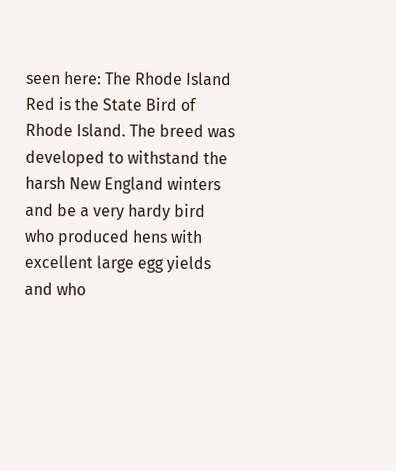seen here: The Rhode Island Red is the State Bird of Rhode Island. The breed was developed to withstand the harsh New England winters and be a very hardy bird who produced hens with excellent large egg yields and who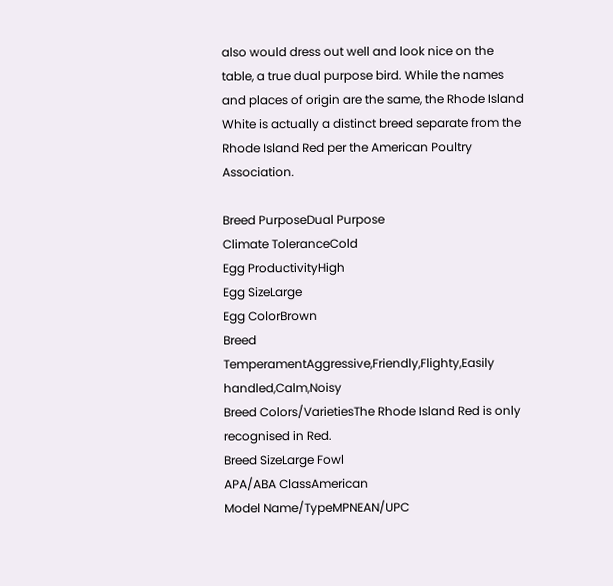also would dress out well and look nice on the table, a true dual purpose bird. While the names and places of origin are the same, the Rhode Island White is actually a distinct breed separate from the Rhode Island Red per the American Poultry Association.

Breed PurposeDual Purpose
Climate ToleranceCold
Egg ProductivityHigh
Egg SizeLarge
Egg ColorBrown
Breed TemperamentAggressive,Friendly,Flighty,Easily handled,Calm,Noisy
Breed Colors/VarietiesThe Rhode Island Red is only recognised in Red.
Breed SizeLarge Fowl
APA/ABA ClassAmerican
Model Name/TypeMPNEAN/UPC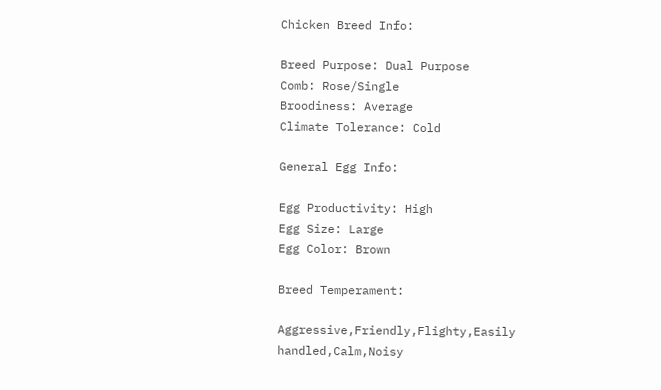Chicken Breed Info:

Breed Purpose: Dual Purpose
Comb: Rose/Single
Broodiness: Average
Climate Tolerance: Cold

General Egg Info:

Egg Productivity: High
Egg Size: Large
Egg Color: Brown

Breed Temperament:

Aggressive,Friendly,Flighty,Easily handled,Calm,Noisy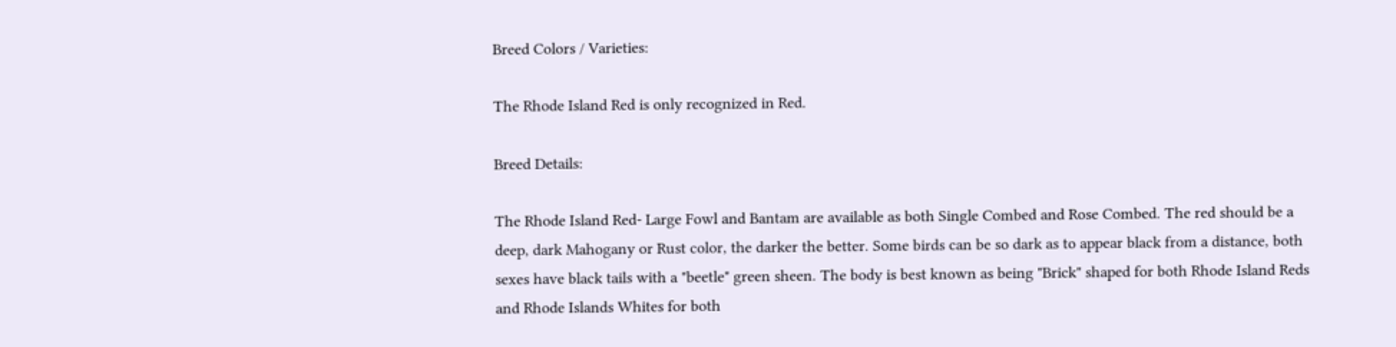Breed Colors / Varieties:

The Rhode Island Red is only recognized in Red.

Breed Details:

The Rhode Island Red- Large Fowl and Bantam are available as both Single Combed and Rose Combed. The red should be a deep, dark Mahogany or Rust color, the darker the better. Some birds can be so dark as to appear black from a distance, both sexes have black tails with a "beetle" green sheen. The body is best known as being "Brick" shaped for both Rhode Island Reds and Rhode Islands Whites for both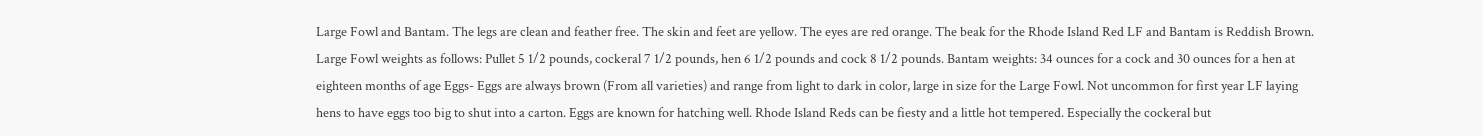Large Fowl and Bantam. The legs are clean and feather free. The skin and feet are yellow. The eyes are red orange. The beak for the Rhode Island Red LF and Bantam is Reddish Brown. Large Fowl weights as follows: Pullet 5 1/2 pounds, cockeral 7 1/2 pounds, hen 6 1/2 pounds and cock 8 1/2 pounds. Bantam weights: 34 ounces for a cock and 30 ounces for a hen at eighteen months of age Eggs- Eggs are always brown (From all varieties) and range from light to dark in color, large in size for the Large Fowl. Not uncommon for first year LF laying hens to have eggs too big to shut into a carton. Eggs are known for hatching well. Rhode Island Reds can be fiesty and a little hot tempered. Especially the cockeral but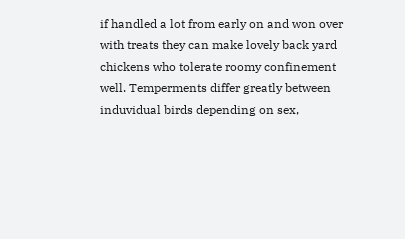if handled a lot from early on and won over with treats they can make lovely back yard chickens who tolerate roomy confinement well. Temperments differ greatly between induvidual birds depending on sex,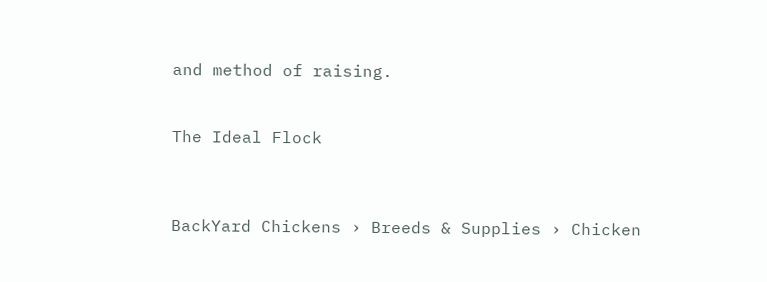and method of raising.


The Ideal Flock



BackYard Chickens › Breeds & Supplies › Chicken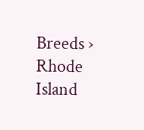Breeds › Rhode Island